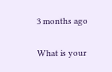3 months ago

What is your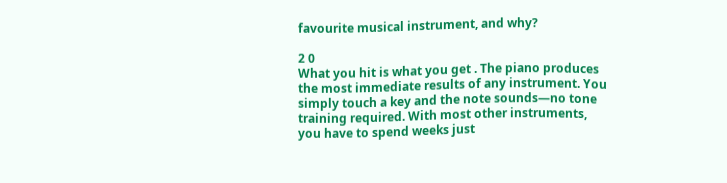favourite musical instrument, and why?

2 0
What you hit is what you get . The piano produces the most immediate results of any instrument. You simply touch a key and the note sounds—no tone training required. With most other instruments, you have to spend weeks just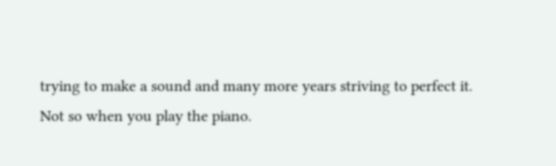trying to make a sound and many more years striving to perfect it. Not so when you play the piano.